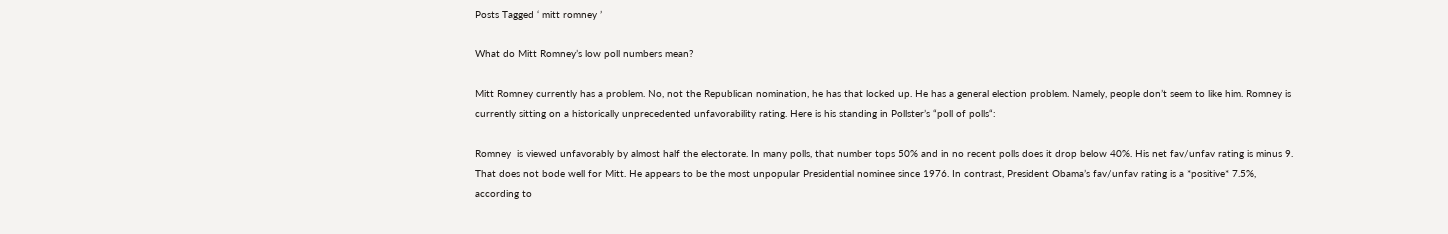Posts Tagged ‘ mitt romney ’

What do Mitt Romney’s low poll numbers mean?

Mitt Romney currently has a problem. No, not the Republican nomination, he has that locked up. He has a general election problem. Namely, people don’t seem to like him. Romney is currently sitting on a historically unprecedented unfavorability rating. Here is his standing in Pollster’s “poll of polls“:

Romney  is viewed unfavorably by almost half the electorate. In many polls, that number tops 50% and in no recent polls does it drop below 40%. His net fav/unfav rating is minus 9. That does not bode well for Mitt. He appears to be the most unpopular Presidential nominee since 1976. In contrast, President Obama’s fav/unfav rating is a *positive* 7.5%, according to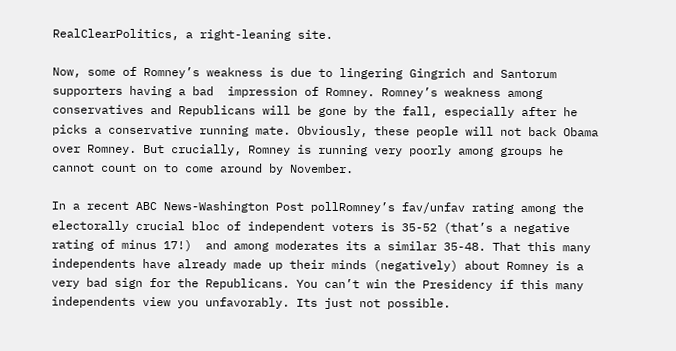RealClearPolitics, a right-leaning site.

Now, some of Romney’s weakness is due to lingering Gingrich and Santorum supporters having a bad  impression of Romney. Romney’s weakness among conservatives and Republicans will be gone by the fall, especially after he picks a conservative running mate. Obviously, these people will not back Obama over Romney. But crucially, Romney is running very poorly among groups he cannot count on to come around by November.

In a recent ABC News-Washington Post pollRomney’s fav/unfav rating among the electorally crucial bloc of independent voters is 35-52 (that’s a negative rating of minus 17!)  and among moderates its a similar 35-48. That this many independents have already made up their minds (negatively) about Romney is a very bad sign for the Republicans. You can’t win the Presidency if this many independents view you unfavorably. Its just not possible.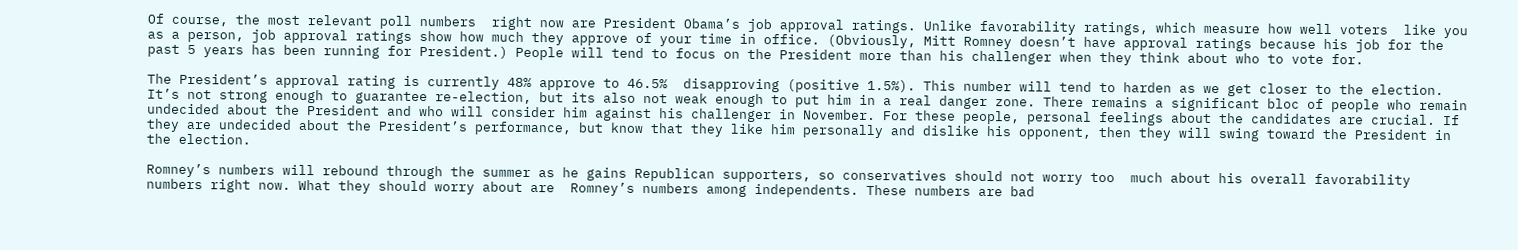Of course, the most relevant poll numbers  right now are President Obama’s job approval ratings. Unlike favorability ratings, which measure how well voters  like you as a person, job approval ratings show how much they approve of your time in office. (Obviously, Mitt Romney doesn’t have approval ratings because his job for the past 5 years has been running for President.) People will tend to focus on the President more than his challenger when they think about who to vote for.

The President’s approval rating is currently 48% approve to 46.5%  disapproving (positive 1.5%). This number will tend to harden as we get closer to the election. It’s not strong enough to guarantee re-election, but its also not weak enough to put him in a real danger zone. There remains a significant bloc of people who remain undecided about the President and who will consider him against his challenger in November. For these people, personal feelings about the candidates are crucial. If they are undecided about the President’s performance, but know that they like him personally and dislike his opponent, then they will swing toward the President in the election.

Romney’s numbers will rebound through the summer as he gains Republican supporters, so conservatives should not worry too  much about his overall favorability numbers right now. What they should worry about are  Romney’s numbers among independents. These numbers are bad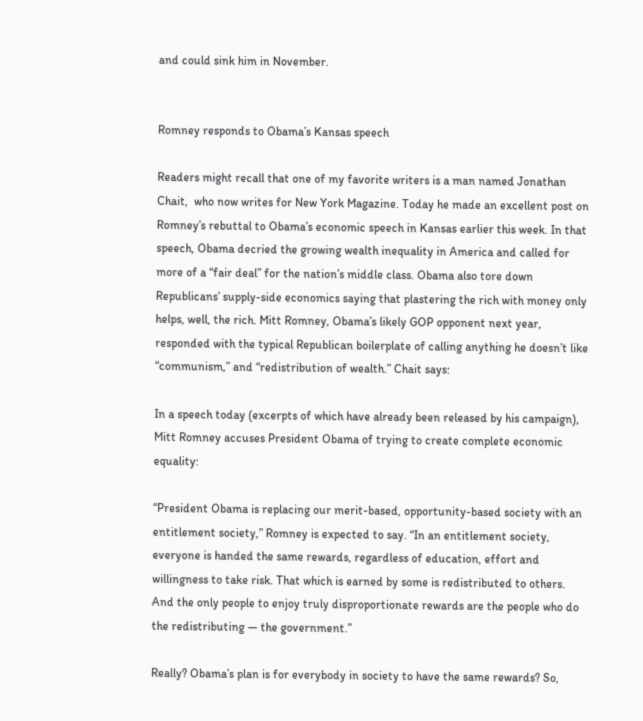and could sink him in November.


Romney responds to Obama’s Kansas speech

Readers might recall that one of my favorite writers is a man named Jonathan Chait,  who now writes for New York Magazine. Today he made an excellent post on Romney’s rebuttal to Obama’s economic speech in Kansas earlier this week. In that speech, Obama decried the growing wealth inequality in America and called for more of a “fair deal” for the nation’s middle class. Obama also tore down Republicans’ supply-side economics saying that plastering the rich with money only helps, well, the rich. Mitt Romney, Obama’s likely GOP opponent next year, responded with the typical Republican boilerplate of calling anything he doesn’t like “communism,” and “redistribution of wealth.” Chait says:

In a speech today (excerpts of which have already been released by his campaign), Mitt Romney accuses President Obama of trying to create complete economic equality:

“President Obama is replacing our merit-based, opportunity-based society with an entitlement society,” Romney is expected to say. “In an entitlement society, everyone is handed the same rewards, regardless of education, effort and willingness to take risk. That which is earned by some is redistributed to others. And the only people to enjoy truly disproportionate rewards are the people who do the redistributing — the government.”

Really? Obama’s plan is for everybody in society to have the same rewards? So,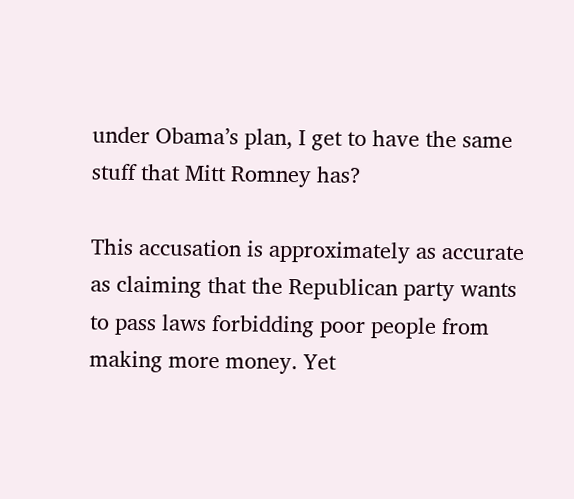under Obama’s plan, I get to have the same stuff that Mitt Romney has?

This accusation is approximately as accurate as claiming that the Republican party wants to pass laws forbidding poor people from making more money. Yet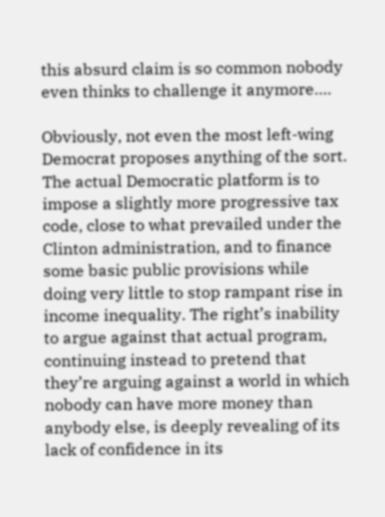this absurd claim is so common nobody even thinks to challenge it anymore….

Obviously, not even the most left-wing Democrat proposes anything of the sort. The actual Democratic platform is to impose a slightly more progressive tax code, close to what prevailed under the Clinton administration, and to finance some basic public provisions while doing very little to stop rampant rise in income inequality. The right’s inability to argue against that actual program, continuing instead to pretend that they’re arguing against a world in which nobody can have more money than anybody else, is deeply revealing of its lack of confidence in its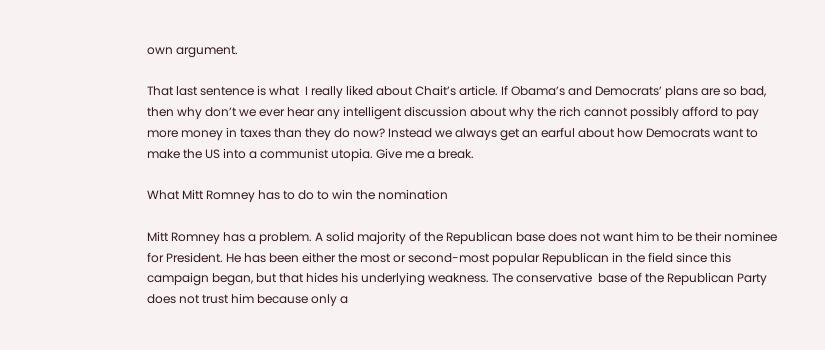own argument.

That last sentence is what  I really liked about Chait’s article. If Obama’s and Democrats’ plans are so bad, then why don’t we ever hear any intelligent discussion about why the rich cannot possibly afford to pay more money in taxes than they do now? Instead we always get an earful about how Democrats want to make the US into a communist utopia. Give me a break.

What Mitt Romney has to do to win the nomination

Mitt Romney has a problem. A solid majority of the Republican base does not want him to be their nominee  for President. He has been either the most or second-most popular Republican in the field since this campaign began, but that hides his underlying weakness. The conservative  base of the Republican Party does not trust him because only a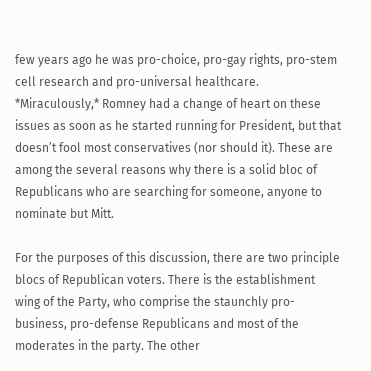few years ago he was pro-choice, pro-gay rights, pro-stem cell research and pro-universal healthcare. *Miraculously,* Romney had a change of heart on these issues as soon as he started running for President, but that doesn’t fool most conservatives (nor should it). These are among the several reasons why there is a solid bloc of Republicans who are searching for someone, anyone to nominate but Mitt.

For the purposes of this discussion, there are two principle blocs of Republican voters. There is the establishment wing of the Party, who comprise the staunchly pro-business, pro-defense Republicans and most of the moderates in the party. The other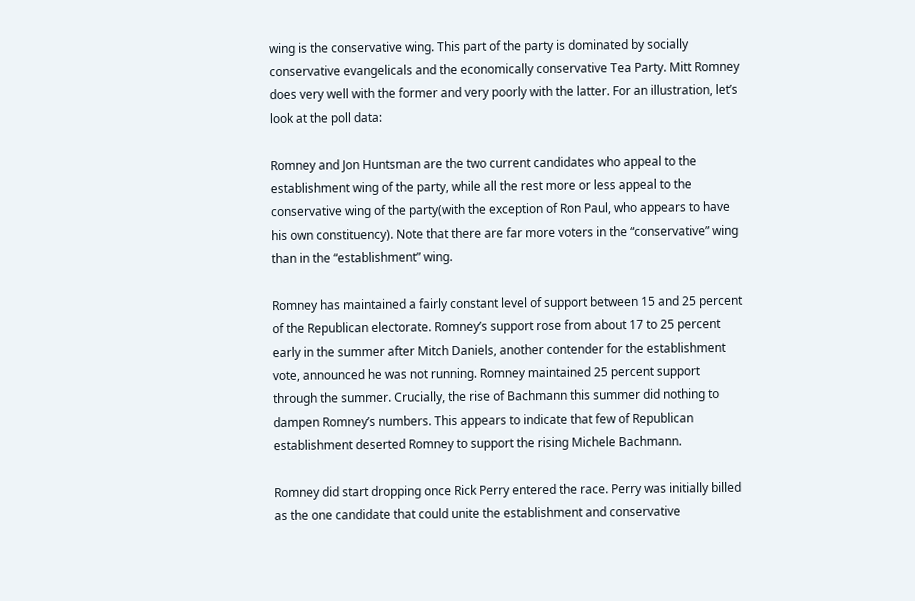wing is the conservative wing. This part of the party is dominated by socially conservative evangelicals and the economically conservative Tea Party. Mitt Romney does very well with the former and very poorly with the latter. For an illustration, let’s look at the poll data:

Romney and Jon Huntsman are the two current candidates who appeal to the establishment wing of the party, while all the rest more or less appeal to the conservative wing of the party(with the exception of Ron Paul, who appears to have his own constituency). Note that there are far more voters in the “conservative” wing than in the “establishment” wing.

Romney has maintained a fairly constant level of support between 15 and 25 percent of the Republican electorate. Romney’s support rose from about 17 to 25 percent early in the summer after Mitch Daniels, another contender for the establishment vote, announced he was not running. Romney maintained 25 percent support through the summer. Crucially, the rise of Bachmann this summer did nothing to dampen Romney’s numbers. This appears to indicate that few of Republican establishment deserted Romney to support the rising Michele Bachmann.

Romney did start dropping once Rick Perry entered the race. Perry was initially billed as the one candidate that could unite the establishment and conservative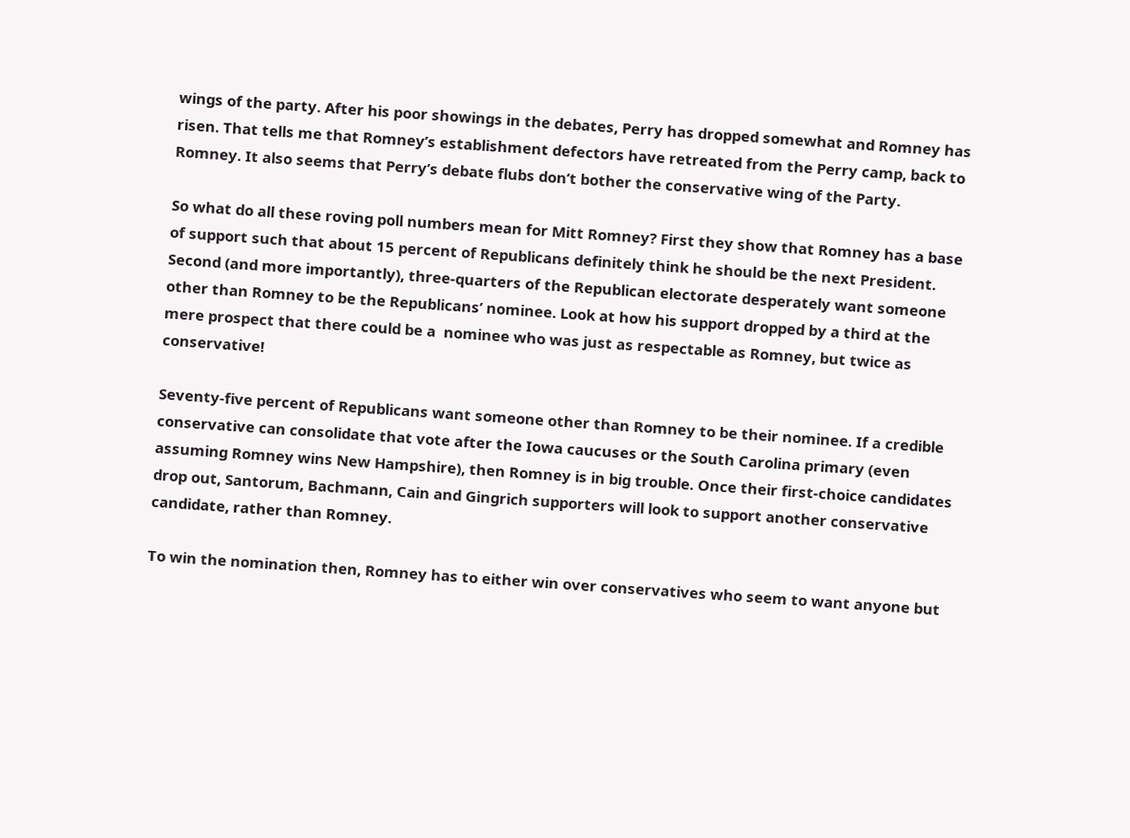wings of the party. After his poor showings in the debates, Perry has dropped somewhat and Romney has risen. That tells me that Romney’s establishment defectors have retreated from the Perry camp, back to Romney. It also seems that Perry’s debate flubs don’t bother the conservative wing of the Party.

So what do all these roving poll numbers mean for Mitt Romney? First they show that Romney has a base of support such that about 15 percent of Republicans definitely think he should be the next President. Second (and more importantly), three-quarters of the Republican electorate desperately want someone other than Romney to be the Republicans’ nominee. Look at how his support dropped by a third at the mere prospect that there could be a  nominee who was just as respectable as Romney, but twice as conservative!

Seventy-five percent of Republicans want someone other than Romney to be their nominee. If a credible conservative can consolidate that vote after the Iowa caucuses or the South Carolina primary (even assuming Romney wins New Hampshire), then Romney is in big trouble. Once their first-choice candidates drop out, Santorum, Bachmann, Cain and Gingrich supporters will look to support another conservative candidate, rather than Romney.

To win the nomination then, Romney has to either win over conservatives who seem to want anyone but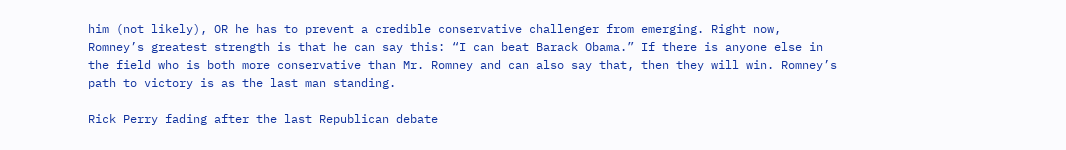him (not likely), OR he has to prevent a credible conservative challenger from emerging. Right now, Romney’s greatest strength is that he can say this: “I can beat Barack Obama.” If there is anyone else in the field who is both more conservative than Mr. Romney and can also say that, then they will win. Romney’s path to victory is as the last man standing.

Rick Perry fading after the last Republican debate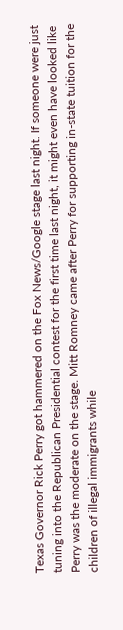Texas Governor Rick Perry got hammered on the Fox News/Google stage last night. If someone were just tuning into the Republican Presidential contest for the first time last night, it might even have looked like Perry was the moderate on the stage. Mitt Romney came after Perry for supporting in-state tuition for the children of illegal immigrants while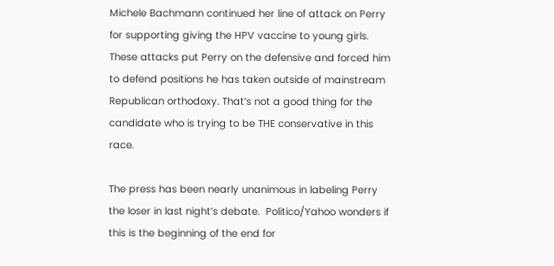Michele Bachmann continued her line of attack on Perry for supporting giving the HPV vaccine to young girls. These attacks put Perry on the defensive and forced him to defend positions he has taken outside of mainstream Republican orthodoxy. That’s not a good thing for the candidate who is trying to be THE conservative in this race.

The press has been nearly unanimous in labeling Perry the loser in last night’s debate.  Politico/Yahoo wonders if this is the beginning of the end for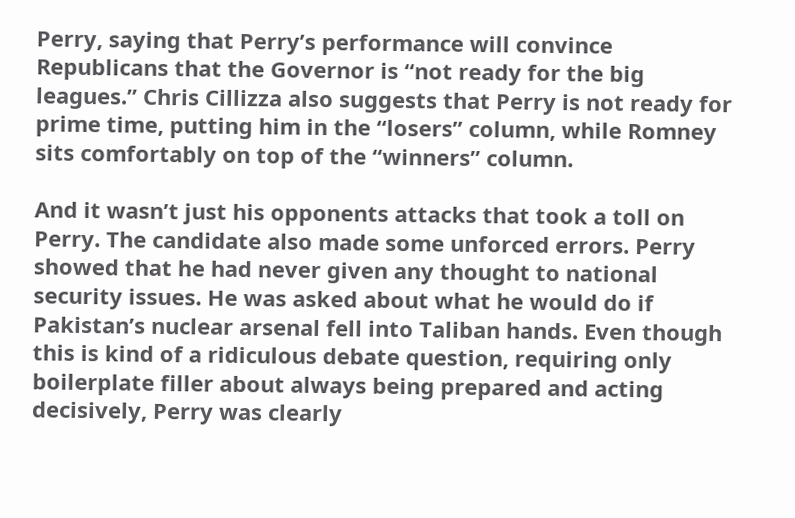Perry, saying that Perry’s performance will convince Republicans that the Governor is “not ready for the big leagues.” Chris Cillizza also suggests that Perry is not ready for prime time, putting him in the “losers” column, while Romney sits comfortably on top of the “winners” column.

And it wasn’t just his opponents attacks that took a toll on Perry. The candidate also made some unforced errors. Perry showed that he had never given any thought to national security issues. He was asked about what he would do if Pakistan’s nuclear arsenal fell into Taliban hands. Even though this is kind of a ridiculous debate question, requiring only boilerplate filler about always being prepared and acting decisively, Perry was clearly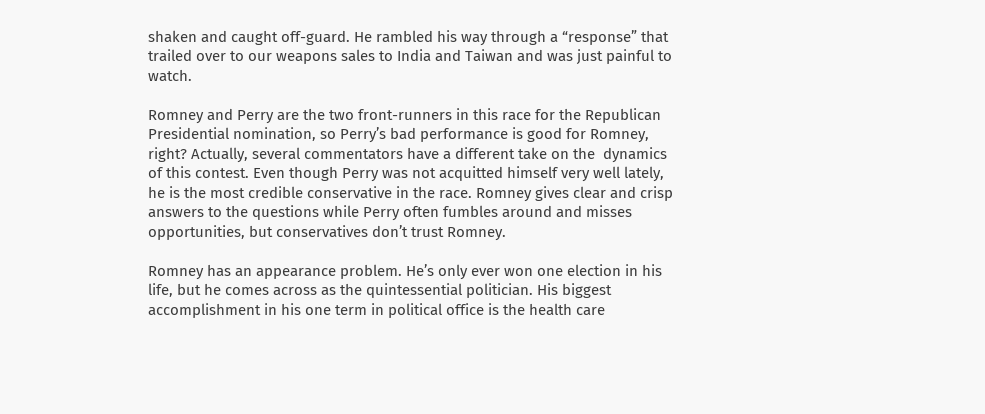shaken and caught off-guard. He rambled his way through a “response” that trailed over to our weapons sales to India and Taiwan and was just painful to watch.

Romney and Perry are the two front-runners in this race for the Republican Presidential nomination, so Perry’s bad performance is good for Romney, right? Actually, several commentators have a different take on the  dynamics of this contest. Even though Perry was not acquitted himself very well lately, he is the most credible conservative in the race. Romney gives clear and crisp answers to the questions while Perry often fumbles around and misses opportunities, but conservatives don’t trust Romney.

Romney has an appearance problem. He’s only ever won one election in his life, but he comes across as the quintessential politician. His biggest accomplishment in his one term in political office is the health care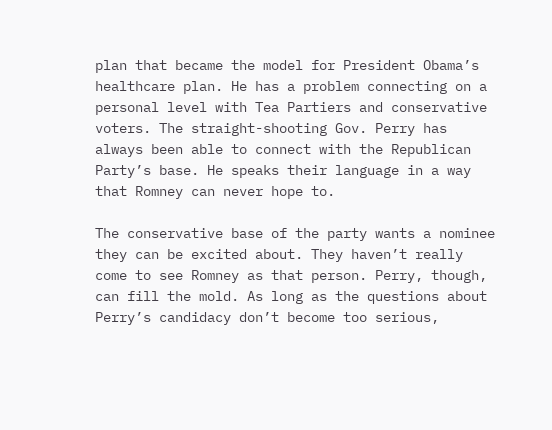plan that became the model for President Obama’s healthcare plan. He has a problem connecting on a personal level with Tea Partiers and conservative voters. The straight-shooting Gov. Perry has always been able to connect with the Republican Party’s base. He speaks their language in a way that Romney can never hope to.

The conservative base of the party wants a nominee they can be excited about. They haven’t really come to see Romney as that person. Perry, though, can fill the mold. As long as the questions about Perry’s candidacy don’t become too serious,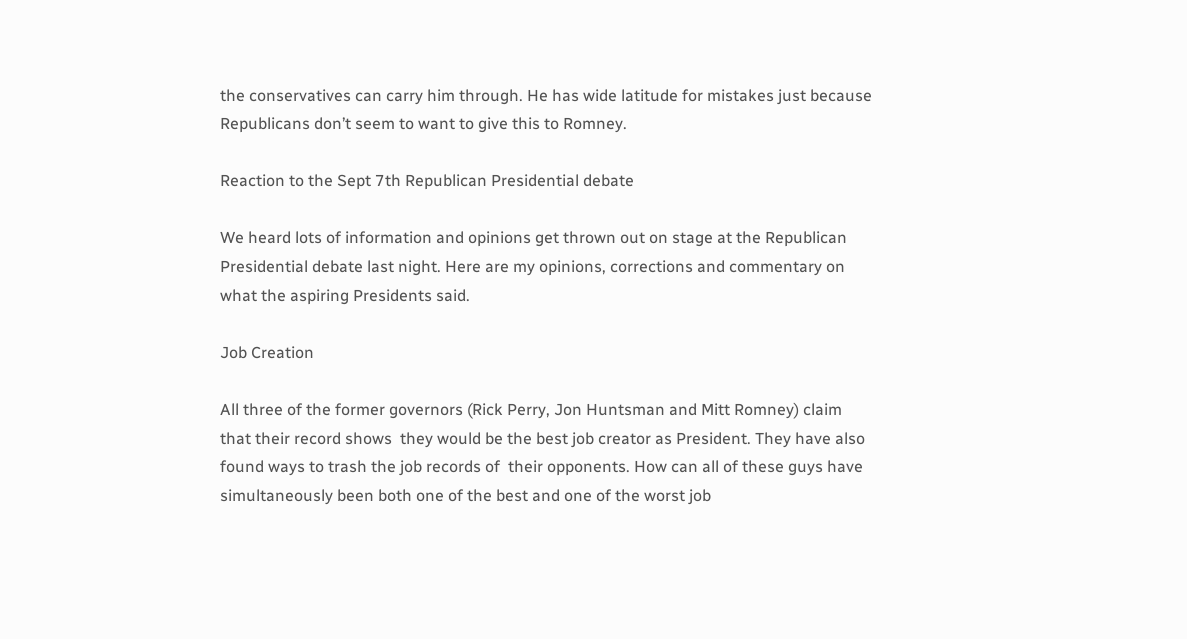the conservatives can carry him through. He has wide latitude for mistakes just because Republicans don’t seem to want to give this to Romney.

Reaction to the Sept 7th Republican Presidential debate

We heard lots of information and opinions get thrown out on stage at the Republican Presidential debate last night. Here are my opinions, corrections and commentary on what the aspiring Presidents said.

Job Creation

All three of the former governors (Rick Perry, Jon Huntsman and Mitt Romney) claim that their record shows  they would be the best job creator as President. They have also found ways to trash the job records of  their opponents. How can all of these guys have simultaneously been both one of the best and one of the worst job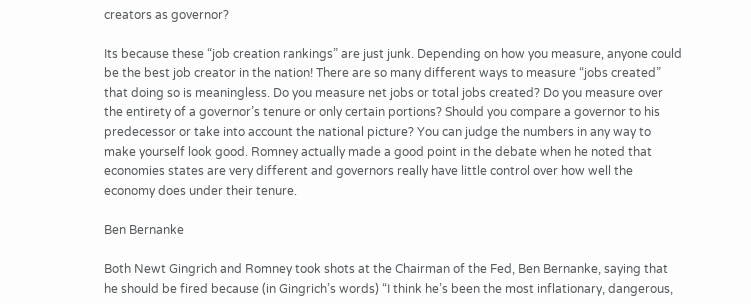creators as governor?

Its because these “job creation rankings” are just junk. Depending on how you measure, anyone could be the best job creator in the nation! There are so many different ways to measure “jobs created” that doing so is meaningless. Do you measure net jobs or total jobs created? Do you measure over the entirety of a governor’s tenure or only certain portions? Should you compare a governor to his predecessor or take into account the national picture? You can judge the numbers in any way to make yourself look good. Romney actually made a good point in the debate when he noted that economies states are very different and governors really have little control over how well the economy does under their tenure.

Ben Bernanke

Both Newt Gingrich and Romney took shots at the Chairman of the Fed, Ben Bernanke, saying that he should be fired because (in Gingrich’s words) “I think he’s been the most inflationary, dangerous,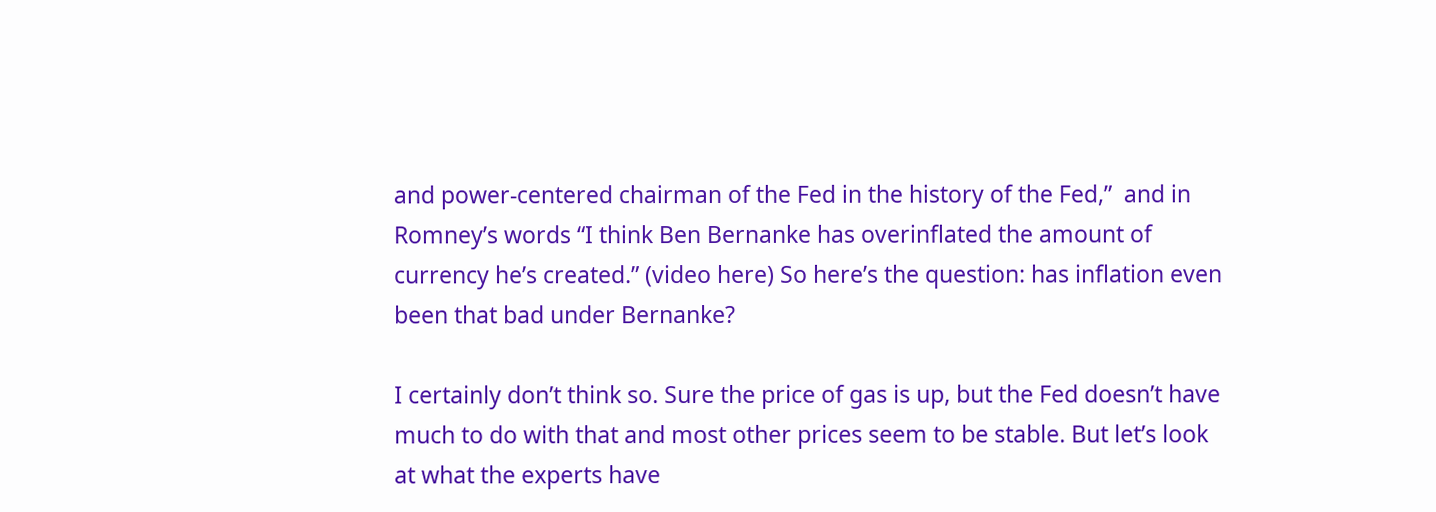and power-centered chairman of the Fed in the history of the Fed,”  and in Romney’s words “I think Ben Bernanke has overinflated the amount of currency he’s created.” (video here) So here’s the question: has inflation even been that bad under Bernanke?

I certainly don’t think so. Sure the price of gas is up, but the Fed doesn’t have much to do with that and most other prices seem to be stable. But let’s look at what the experts have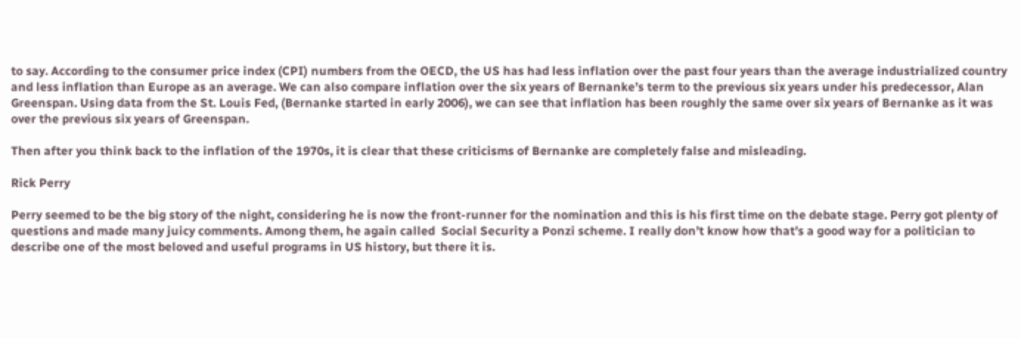to say. According to the consumer price index (CPI) numbers from the OECD, the US has had less inflation over the past four years than the average industrialized country and less inflation than Europe as an average. We can also compare inflation over the six years of Bernanke’s term to the previous six years under his predecessor, Alan Greenspan. Using data from the St. Louis Fed, (Bernanke started in early 2006), we can see that inflation has been roughly the same over six years of Bernanke as it was over the previous six years of Greenspan.

Then after you think back to the inflation of the 1970s, it is clear that these criticisms of Bernanke are completely false and misleading.

Rick Perry

Perry seemed to be the big story of the night, considering he is now the front-runner for the nomination and this is his first time on the debate stage. Perry got plenty of questions and made many juicy comments. Among them, he again called  Social Security a Ponzi scheme. I really don’t know how that’s a good way for a politician to describe one of the most beloved and useful programs in US history, but there it is.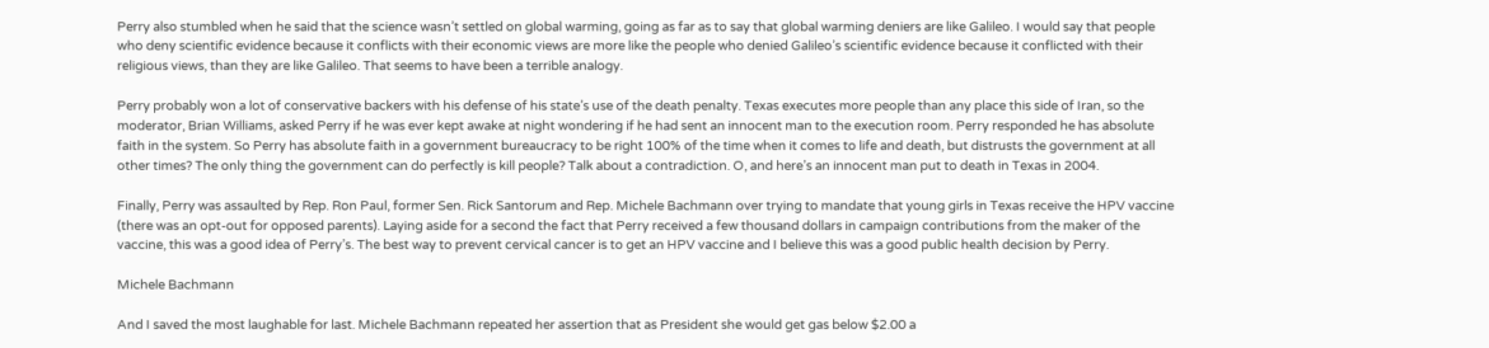Perry also stumbled when he said that the science wasn’t settled on global warming, going as far as to say that global warming deniers are like Galileo. I would say that people who deny scientific evidence because it conflicts with their economic views are more like the people who denied Galileo’s scientific evidence because it conflicted with their religious views, than they are like Galileo. That seems to have been a terrible analogy.

Perry probably won a lot of conservative backers with his defense of his state’s use of the death penalty. Texas executes more people than any place this side of Iran, so the moderator, Brian Williams, asked Perry if he was ever kept awake at night wondering if he had sent an innocent man to the execution room. Perry responded he has absolute faith in the system. So Perry has absolute faith in a government bureaucracy to be right 100% of the time when it comes to life and death, but distrusts the government at all other times? The only thing the government can do perfectly is kill people? Talk about a contradiction. O, and here’s an innocent man put to death in Texas in 2004.

Finally, Perry was assaulted by Rep. Ron Paul, former Sen. Rick Santorum and Rep. Michele Bachmann over trying to mandate that young girls in Texas receive the HPV vaccine (there was an opt-out for opposed parents). Laying aside for a second the fact that Perry received a few thousand dollars in campaign contributions from the maker of the vaccine, this was a good idea of Perry’s. The best way to prevent cervical cancer is to get an HPV vaccine and I believe this was a good public health decision by Perry.

Michele Bachmann

And I saved the most laughable for last. Michele Bachmann repeated her assertion that as President she would get gas below $2.00 a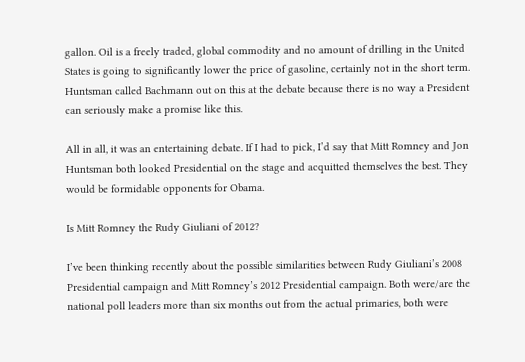gallon. Oil is a freely traded, global commodity and no amount of drilling in the United States is going to significantly lower the price of gasoline, certainly not in the short term. Huntsman called Bachmann out on this at the debate because there is no way a President can seriously make a promise like this.

All in all, it was an entertaining debate. If I had to pick, I’d say that Mitt Romney and Jon Huntsman both looked Presidential on the stage and acquitted themselves the best. They would be formidable opponents for Obama.

Is Mitt Romney the Rudy Giuliani of 2012?

I’ve been thinking recently about the possible similarities between Rudy Giuliani’s 2008 Presidential campaign and Mitt Romney’s 2012 Presidential campaign. Both were/are the national poll leaders more than six months out from the actual primaries, both were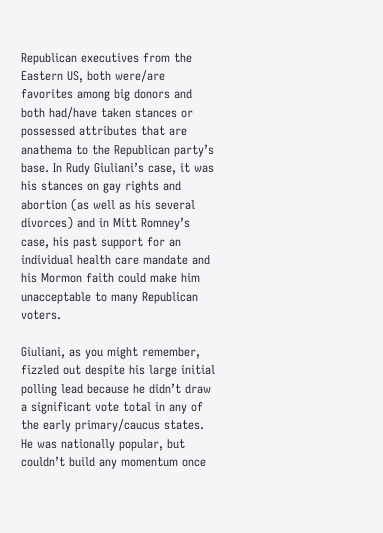Republican executives from the Eastern US, both were/are favorites among big donors and both had/have taken stances or possessed attributes that are anathema to the Republican party’s base. In Rudy Giuliani’s case, it was his stances on gay rights and abortion (as well as his several divorces) and in Mitt Romney’s case, his past support for an individual health care mandate and his Mormon faith could make him unacceptable to many Republican voters.

Giuliani, as you might remember, fizzled out despite his large initial polling lead because he didn’t draw a significant vote total in any of the early primary/caucus states. He was nationally popular, but couldn’t build any momentum once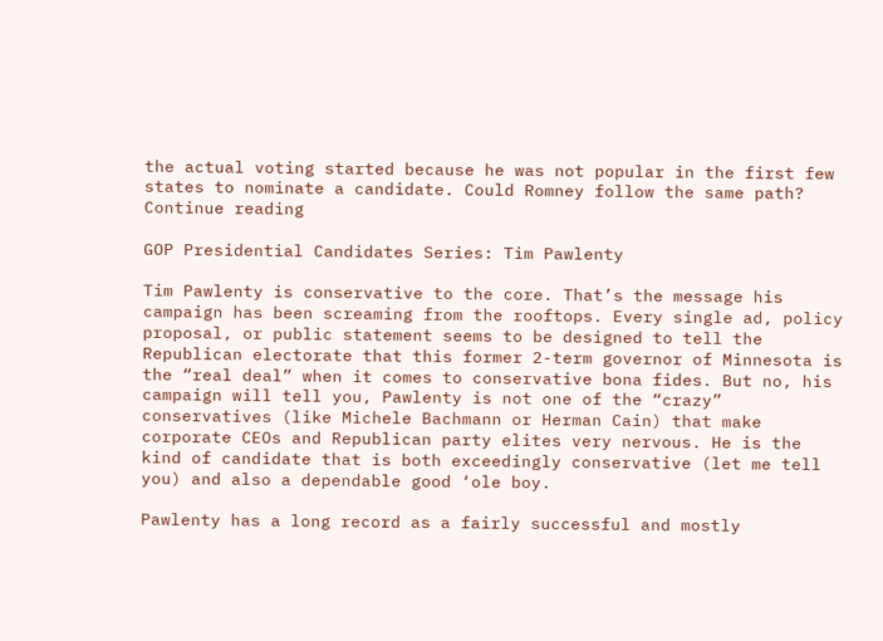the actual voting started because he was not popular in the first few states to nominate a candidate. Could Romney follow the same path? Continue reading

GOP Presidential Candidates Series: Tim Pawlenty

Tim Pawlenty is conservative to the core. That’s the message his campaign has been screaming from the rooftops. Every single ad, policy proposal, or public statement seems to be designed to tell the Republican electorate that this former 2-term governor of Minnesota is the “real deal” when it comes to conservative bona fides. But no, his campaign will tell you, Pawlenty is not one of the “crazy” conservatives (like Michele Bachmann or Herman Cain) that make corporate CEOs and Republican party elites very nervous. He is the kind of candidate that is both exceedingly conservative (let me tell you) and also a dependable good ‘ole boy.

Pawlenty has a long record as a fairly successful and mostly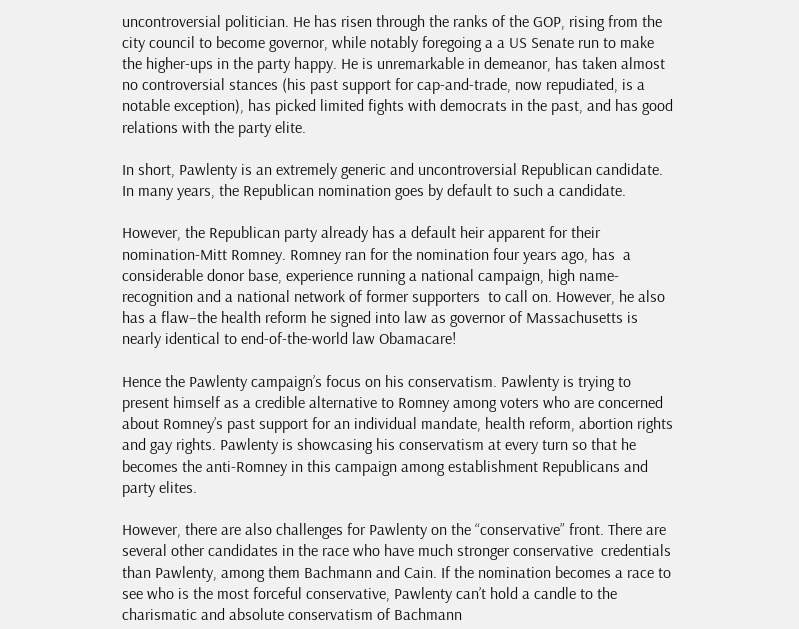uncontroversial politician. He has risen through the ranks of the GOP, rising from the city council to become governor, while notably foregoing a a US Senate run to make the higher-ups in the party happy. He is unremarkable in demeanor, has taken almost no controversial stances (his past support for cap-and-trade, now repudiated, is a notable exception), has picked limited fights with democrats in the past, and has good relations with the party elite.

In short, Pawlenty is an extremely generic and uncontroversial Republican candidate. In many years, the Republican nomination goes by default to such a candidate.

However, the Republican party already has a default heir apparent for their nomination-Mitt Romney. Romney ran for the nomination four years ago, has  a considerable donor base, experience running a national campaign, high name-recognition and a national network of former supporters  to call on. However, he also has a flaw–the health reform he signed into law as governor of Massachusetts is nearly identical to end-of-the-world law Obamacare!

Hence the Pawlenty campaign’s focus on his conservatism. Pawlenty is trying to present himself as a credible alternative to Romney among voters who are concerned about Romney’s past support for an individual mandate, health reform, abortion rights and gay rights. Pawlenty is showcasing his conservatism at every turn so that he becomes the anti-Romney in this campaign among establishment Republicans and party elites.

However, there are also challenges for Pawlenty on the “conservative” front. There are several other candidates in the race who have much stronger conservative  credentials than Pawlenty, among them Bachmann and Cain. If the nomination becomes a race to see who is the most forceful conservative, Pawlenty can’t hold a candle to the charismatic and absolute conservatism of Bachmann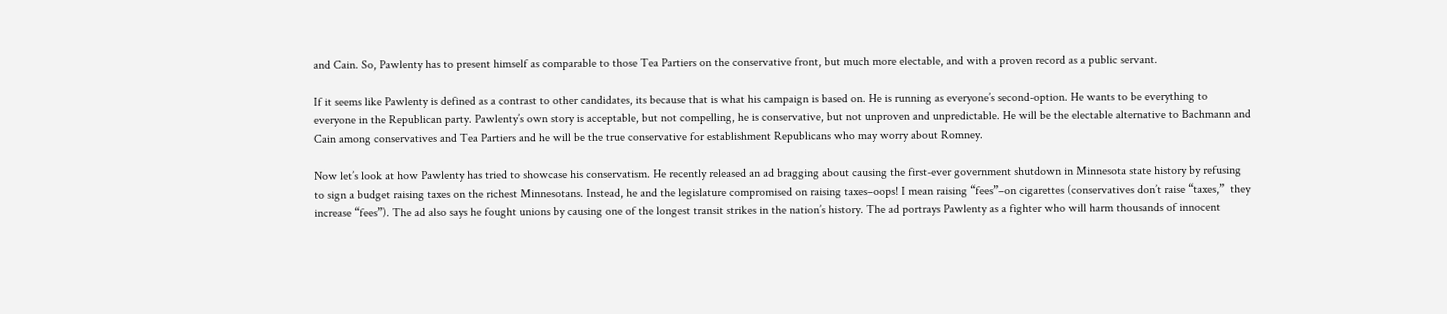and Cain. So, Pawlenty has to present himself as comparable to those Tea Partiers on the conservative front, but much more electable, and with a proven record as a public servant.

If it seems like Pawlenty is defined as a contrast to other candidates, its because that is what his campaign is based on. He is running as everyone’s second-option. He wants to be everything to everyone in the Republican party. Pawlenty’s own story is acceptable, but not compelling, he is conservative, but not unproven and unpredictable. He will be the electable alternative to Bachmann and Cain among conservatives and Tea Partiers and he will be the true conservative for establishment Republicans who may worry about Romney.

Now let’s look at how Pawlenty has tried to showcase his conservatism. He recently released an ad bragging about causing the first-ever government shutdown in Minnesota state history by refusing to sign a budget raising taxes on the richest Minnesotans. Instead, he and the legislature compromised on raising taxes–oops! I mean raising “fees”–on cigarettes (conservatives don’t raise “taxes,”  they increase “fees”). The ad also says he fought unions by causing one of the longest transit strikes in the nation’s history. The ad portrays Pawlenty as a fighter who will harm thousands of innocent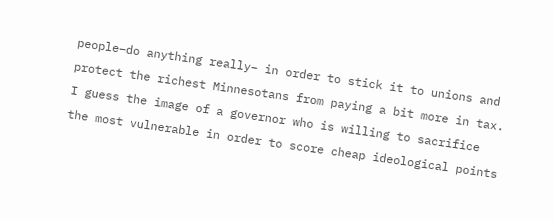people–do anything really– in order to stick it to unions and protect the richest Minnesotans from paying a bit more in tax. I guess the image of a governor who is willing to sacrifice the most vulnerable in order to score cheap ideological points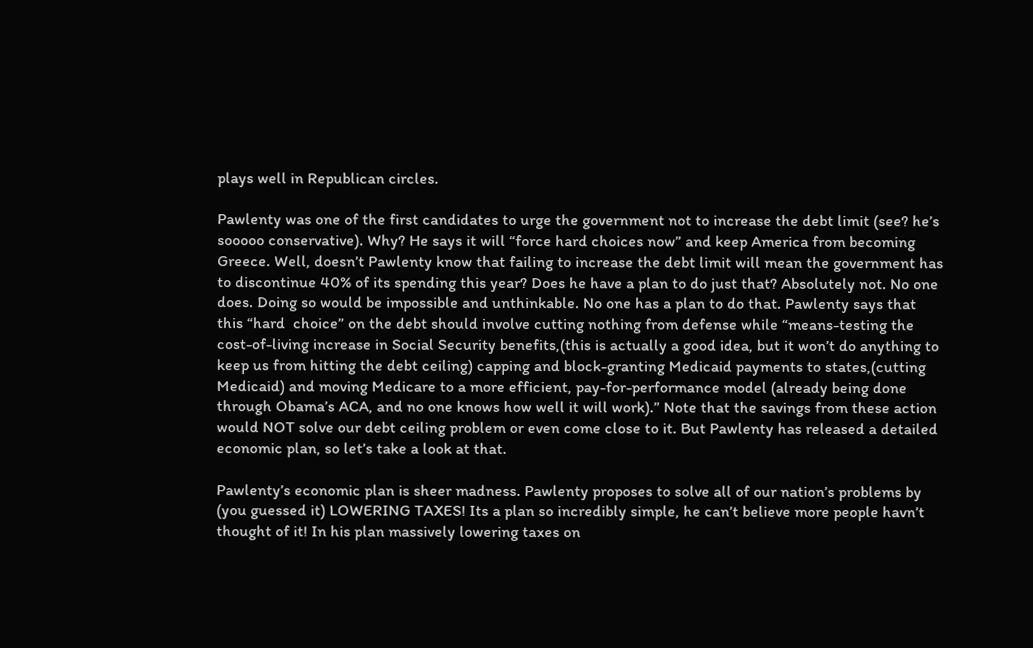plays well in Republican circles.

Pawlenty was one of the first candidates to urge the government not to increase the debt limit (see? he’s sooooo conservative). Why? He says it will “force hard choices now” and keep America from becoming Greece. Well, doesn’t Pawlenty know that failing to increase the debt limit will mean the government has to discontinue 40% of its spending this year? Does he have a plan to do just that? Absolutely not. No one does. Doing so would be impossible and unthinkable. No one has a plan to do that. Pawlenty says that this “hard  choice” on the debt should involve cutting nothing from defense while “means-testing the cost-of-living increase in Social Security benefits,(this is actually a good idea, but it won’t do anything to keep us from hitting the debt ceiling) capping and block-granting Medicaid payments to states,(cutting Medicaid) and moving Medicare to a more efficient, pay-for-performance model (already being done through Obama’s ACA, and no one knows how well it will work).” Note that the savings from these action would NOT solve our debt ceiling problem or even come close to it. But Pawlenty has released a detailed economic plan, so let’s take a look at that.

Pawlenty’s economic plan is sheer madness. Pawlenty proposes to solve all of our nation’s problems by (you guessed it) LOWERING TAXES! Its a plan so incredibly simple, he can’t believe more people havn’t thought of it! In his plan massively lowering taxes on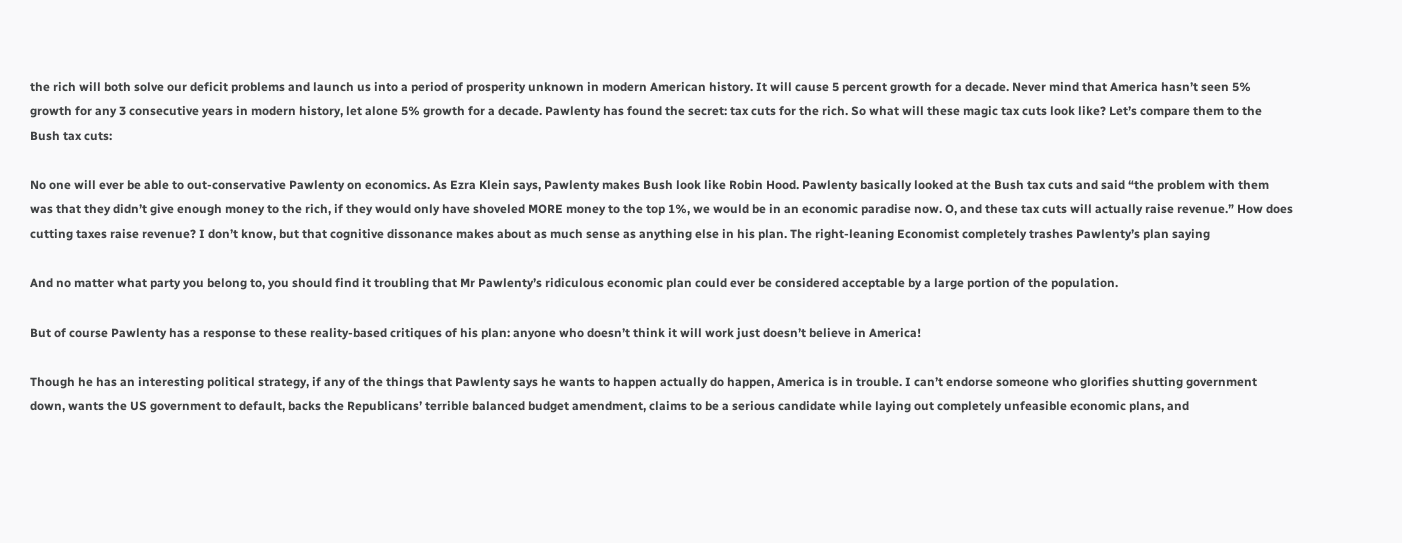the rich will both solve our deficit problems and launch us into a period of prosperity unknown in modern American history. It will cause 5 percent growth for a decade. Never mind that America hasn’t seen 5% growth for any 3 consecutive years in modern history, let alone 5% growth for a decade. Pawlenty has found the secret: tax cuts for the rich. So what will these magic tax cuts look like? Let’s compare them to the Bush tax cuts:

No one will ever be able to out-conservative Pawlenty on economics. As Ezra Klein says, Pawlenty makes Bush look like Robin Hood. Pawlenty basically looked at the Bush tax cuts and said “the problem with them was that they didn’t give enough money to the rich, if they would only have shoveled MORE money to the top 1%, we would be in an economic paradise now. O, and these tax cuts will actually raise revenue.” How does cutting taxes raise revenue? I don’t know, but that cognitive dissonance makes about as much sense as anything else in his plan. The right-leaning Economist completely trashes Pawlenty’s plan saying

And no matter what party you belong to, you should find it troubling that Mr Pawlenty’s ridiculous economic plan could ever be considered acceptable by a large portion of the population.

But of course Pawlenty has a response to these reality-based critiques of his plan: anyone who doesn’t think it will work just doesn’t believe in America!

Though he has an interesting political strategy, if any of the things that Pawlenty says he wants to happen actually do happen, America is in trouble. I can’t endorse someone who glorifies shutting government down, wants the US government to default, backs the Republicans’ terrible balanced budget amendment, claims to be a serious candidate while laying out completely unfeasible economic plans, and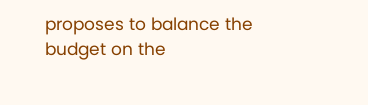proposes to balance the budget on the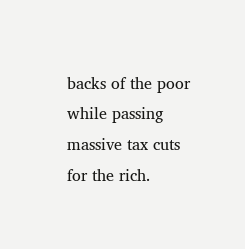backs of the poor while passing massive tax cuts for the rich.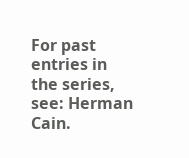For past entries in the series, see: Herman Cain.